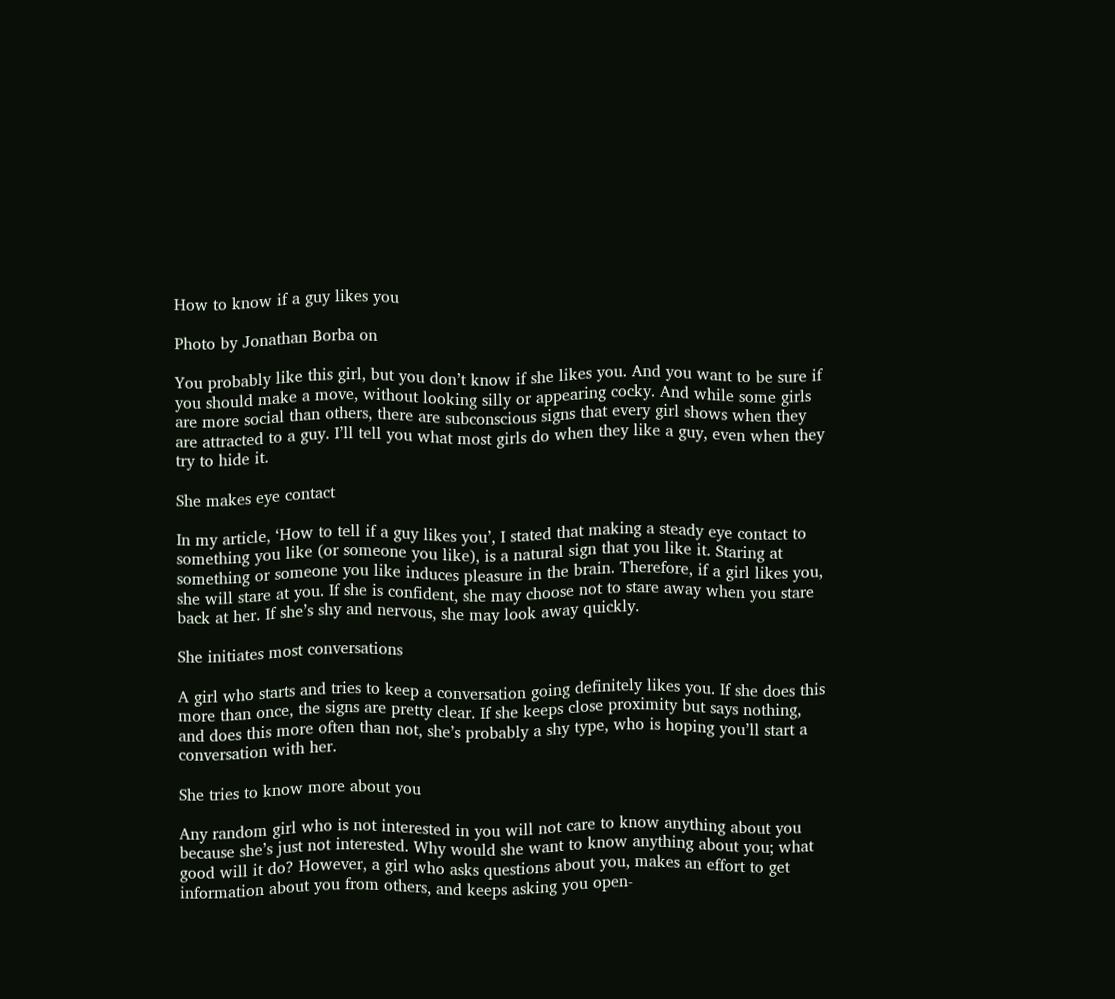How to know if a guy likes you

Photo by Jonathan Borba on

You probably like this girl, but you don’t know if she likes you. And you want to be sure if you should make a move, without looking silly or appearing cocky. And while some girls are more social than others, there are subconscious signs that every girl shows when they are attracted to a guy. I’ll tell you what most girls do when they like a guy, even when they try to hide it.

She makes eye contact

In my article, ‘How to tell if a guy likes you’, I stated that making a steady eye contact to something you like (or someone you like), is a natural sign that you like it. Staring at something or someone you like induces pleasure in the brain. Therefore, if a girl likes you, she will stare at you. If she is confident, she may choose not to stare away when you stare back at her. If she’s shy and nervous, she may look away quickly.

She initiates most conversations

A girl who starts and tries to keep a conversation going definitely likes you. If she does this more than once, the signs are pretty clear. If she keeps close proximity but says nothing, and does this more often than not, she’s probably a shy type, who is hoping you’ll start a conversation with her.

She tries to know more about you

Any random girl who is not interested in you will not care to know anything about you because she’s just not interested. Why would she want to know anything about you; what good will it do? However, a girl who asks questions about you, makes an effort to get information about you from others, and keeps asking you open-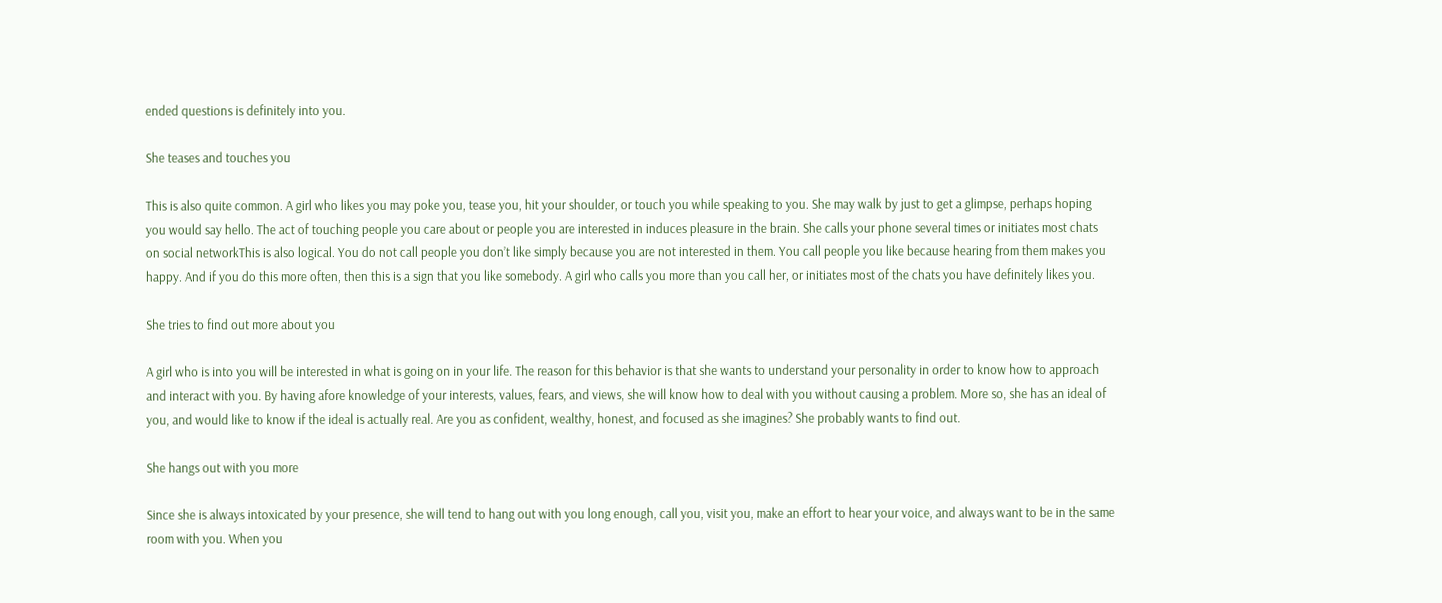ended questions is definitely into you.

She teases and touches you

This is also quite common. A girl who likes you may poke you, tease you, hit your shoulder, or touch you while speaking to you. She may walk by just to get a glimpse, perhaps hoping you would say hello. The act of touching people you care about or people you are interested in induces pleasure in the brain. She calls your phone several times or initiates most chats on social networkThis is also logical. You do not call people you don’t like simply because you are not interested in them. You call people you like because hearing from them makes you happy. And if you do this more often, then this is a sign that you like somebody. A girl who calls you more than you call her, or initiates most of the chats you have definitely likes you.

She tries to find out more about you

A girl who is into you will be interested in what is going on in your life. The reason for this behavior is that she wants to understand your personality in order to know how to approach and interact with you. By having afore knowledge of your interests, values, fears, and views, she will know how to deal with you without causing a problem. More so, she has an ideal of you, and would like to know if the ideal is actually real. Are you as confident, wealthy, honest, and focused as she imagines? She probably wants to find out.

She hangs out with you more

Since she is always intoxicated by your presence, she will tend to hang out with you long enough, call you, visit you, make an effort to hear your voice, and always want to be in the same room with you. When you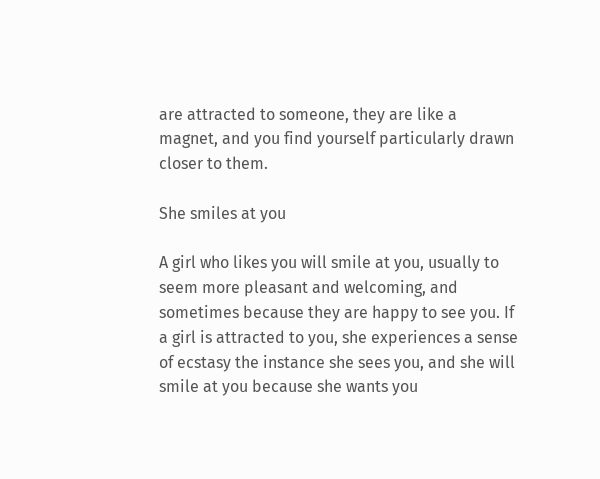are attracted to someone, they are like a magnet, and you find yourself particularly drawn closer to them.

She smiles at you

A girl who likes you will smile at you, usually to seem more pleasant and welcoming, and sometimes because they are happy to see you. If a girl is attracted to you, she experiences a sense of ecstasy the instance she sees you, and she will smile at you because she wants you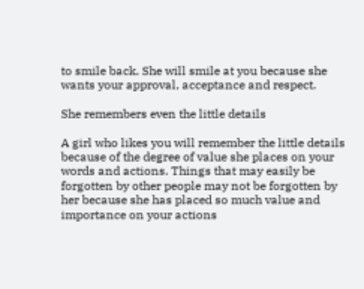to smile back. She will smile at you because she wants your approval, acceptance and respect.

She remembers even the little details

A girl who likes you will remember the little details because of the degree of value she places on your words and actions. Things that may easily be forgotten by other people may not be forgotten by her because she has placed so much value and importance on your actions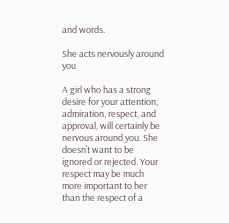and words.

She acts nervously around you

A girl who has a strong desire for your attention, admiration, respect, and approval, will certainly be nervous around you. She doesn’t want to be ignored or rejected. Your respect may be much more important to her than the respect of a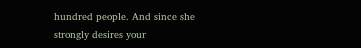hundred people. And since she strongly desires your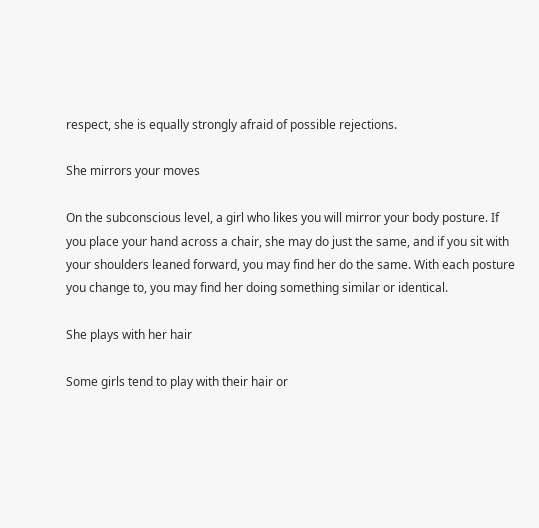respect, she is equally strongly afraid of possible rejections.

She mirrors your moves

On the subconscious level, a girl who likes you will mirror your body posture. If you place your hand across a chair, she may do just the same, and if you sit with your shoulders leaned forward, you may find her do the same. With each posture you change to, you may find her doing something similar or identical.

She plays with her hair

Some girls tend to play with their hair or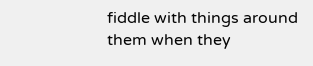fiddle with things around them when they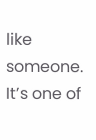like someone. It’s one of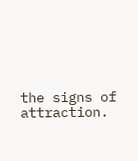the signs of attraction.